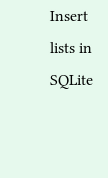Insert lists in SQLite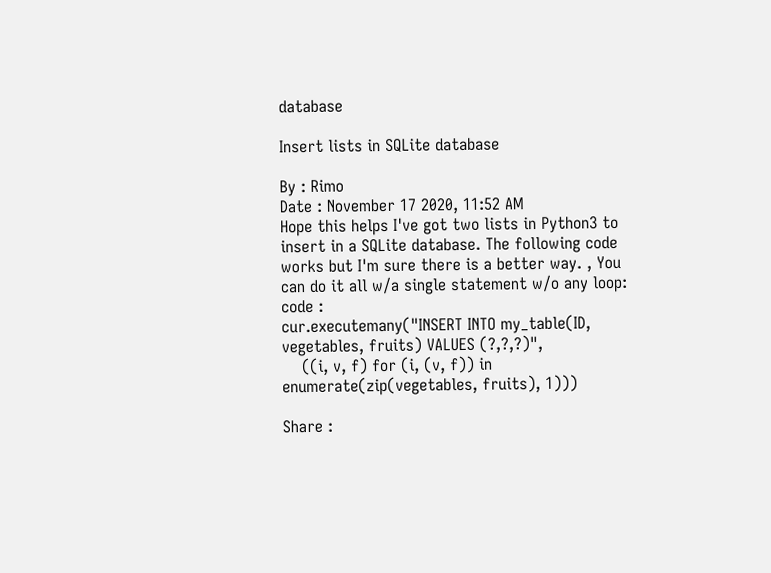database

Insert lists in SQLite database

By : Rimo
Date : November 17 2020, 11:52 AM
Hope this helps I've got two lists in Python3 to insert in a SQLite database. The following code works but I'm sure there is a better way. , You can do it all w/a single statement w/o any loop:
code :
cur.executemany("INSERT INTO my_table(ID, vegetables, fruits) VALUES (?,?,?)",
    ((i, v, f) for (i, (v, f)) in enumerate(zip(vegetables, fruits), 1)))

Share :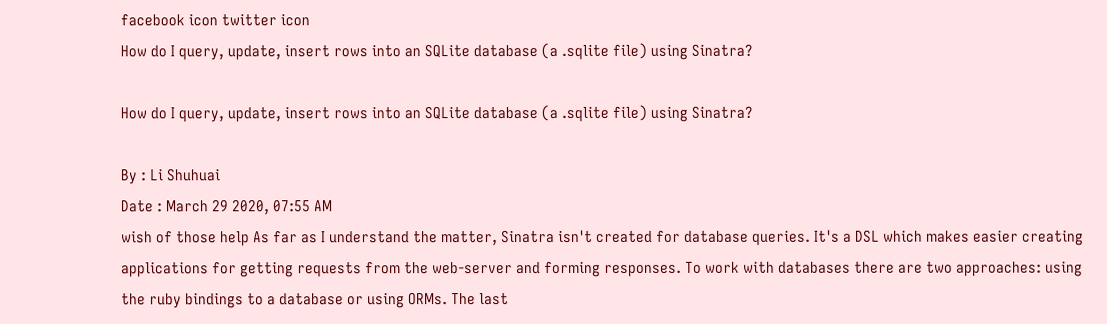facebook icon twitter icon
How do I query, update, insert rows into an SQLite database (a .sqlite file) using Sinatra?

How do I query, update, insert rows into an SQLite database (a .sqlite file) using Sinatra?

By : Li Shuhuai
Date : March 29 2020, 07:55 AM
wish of those help As far as I understand the matter, Sinatra isn't created for database queries. It's a DSL which makes easier creating applications for getting requests from the web-server and forming responses. To work with databases there are two approaches: using the ruby bindings to a database or using ORMs. The last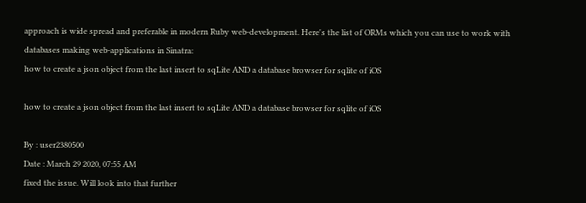approach is wide spread and preferable in modern Ruby web-development. Here's the list of ORMs which you can use to work with databases making web-applications in Sinatra:
how to create a json object from the last insert to sqLite AND a database browser for sqlite of iOS

how to create a json object from the last insert to sqLite AND a database browser for sqlite of iOS

By : user2380500
Date : March 29 2020, 07:55 AM
fixed the issue. Will look into that further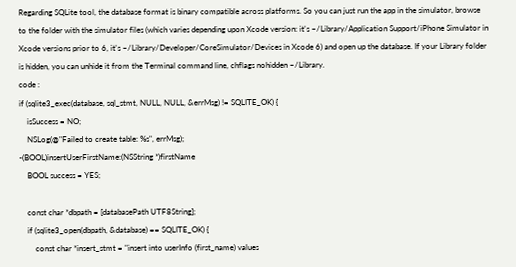Regarding SQLite tool, the database format is binary compatible across platforms. So you can just run the app in the simulator, browse to the folder with the simulator files (which varies depending upon Xcode version: it's ~/Library/Application Support/iPhone Simulator in Xcode versions prior to 6, it's ~/Library/Developer/CoreSimulator/Devices in Xcode 6) and open up the database. If your Library folder is hidden, you can unhide it from the Terminal command line, chflags nohidden ~/Library.
code :
if (sqlite3_exec(database, sql_stmt, NULL, NULL, &errMsg) != SQLITE_OK) {
    isSuccess = NO;
    NSLog(@"Failed to create table: %s", errMsg);
-(BOOL)insertUserFirstName:(NSString *)firstName
    BOOL success = YES;

    const char *dbpath = [databasePath UTF8String];
    if (sqlite3_open(dbpath, &database) == SQLITE_OK) {
        const char *insert_stmt = "insert into userInfo (first_name) values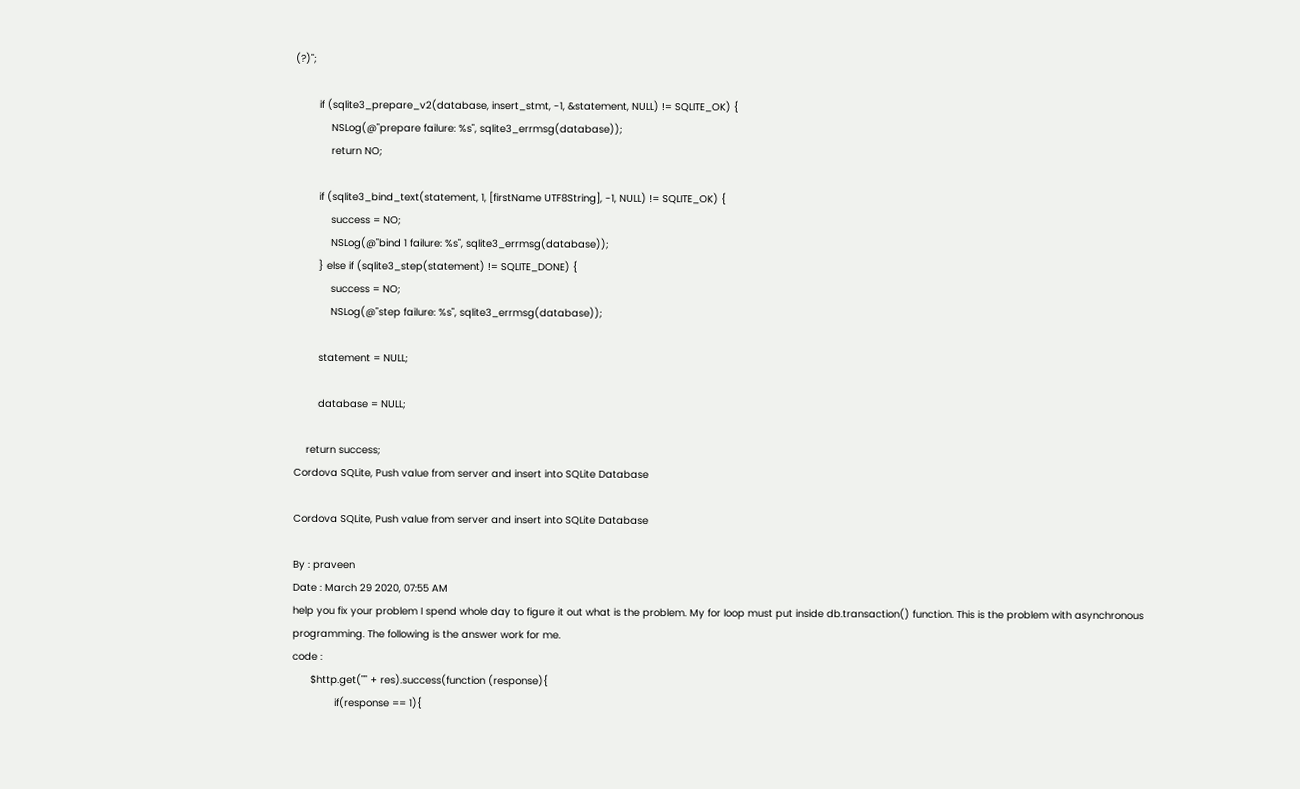(?)";

        if (sqlite3_prepare_v2(database, insert_stmt, -1, &statement, NULL) != SQLITE_OK) {
            NSLog(@"prepare failure: %s", sqlite3_errmsg(database));
            return NO;

        if (sqlite3_bind_text(statement, 1, [firstName UTF8String], -1, NULL) != SQLITE_OK) {
            success = NO;
            NSLog(@"bind 1 failure: %s", sqlite3_errmsg(database));
        } else if (sqlite3_step(statement) != SQLITE_DONE) {
            success = NO;
            NSLog(@"step failure: %s", sqlite3_errmsg(database));

        statement = NULL;

        database = NULL;

    return success;
Cordova SQLite, Push value from server and insert into SQLite Database

Cordova SQLite, Push value from server and insert into SQLite Database

By : praveen
Date : March 29 2020, 07:55 AM
help you fix your problem I spend whole day to figure it out what is the problem. My for loop must put inside db.transaction() function. This is the problem with asynchronous programming. The following is the answer work for me.
code :
      $http.get("" + res).success(function (response){
              if(response == 1){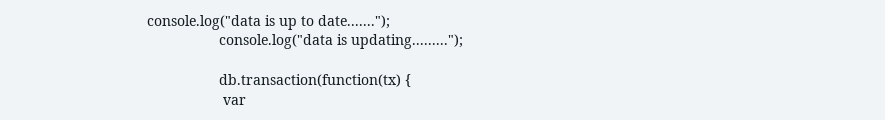console.log("data is up to date.......");
                  console.log("data is updating.........");

                  db.transaction(function(tx) {
                   var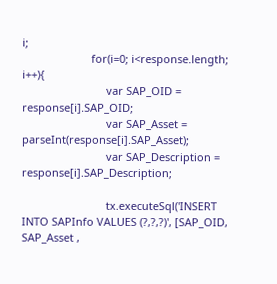i;
                       for(i=0; i<response.length; i++){
                            var SAP_OID =  response[i].SAP_OID;
                            var SAP_Asset = parseInt(response[i].SAP_Asset);
                            var SAP_Description =  response[i].SAP_Description;

                            tx.executeSql('INSERT INTO SAPInfo VALUES (?,?,?)', [SAP_OID, SAP_Asset ,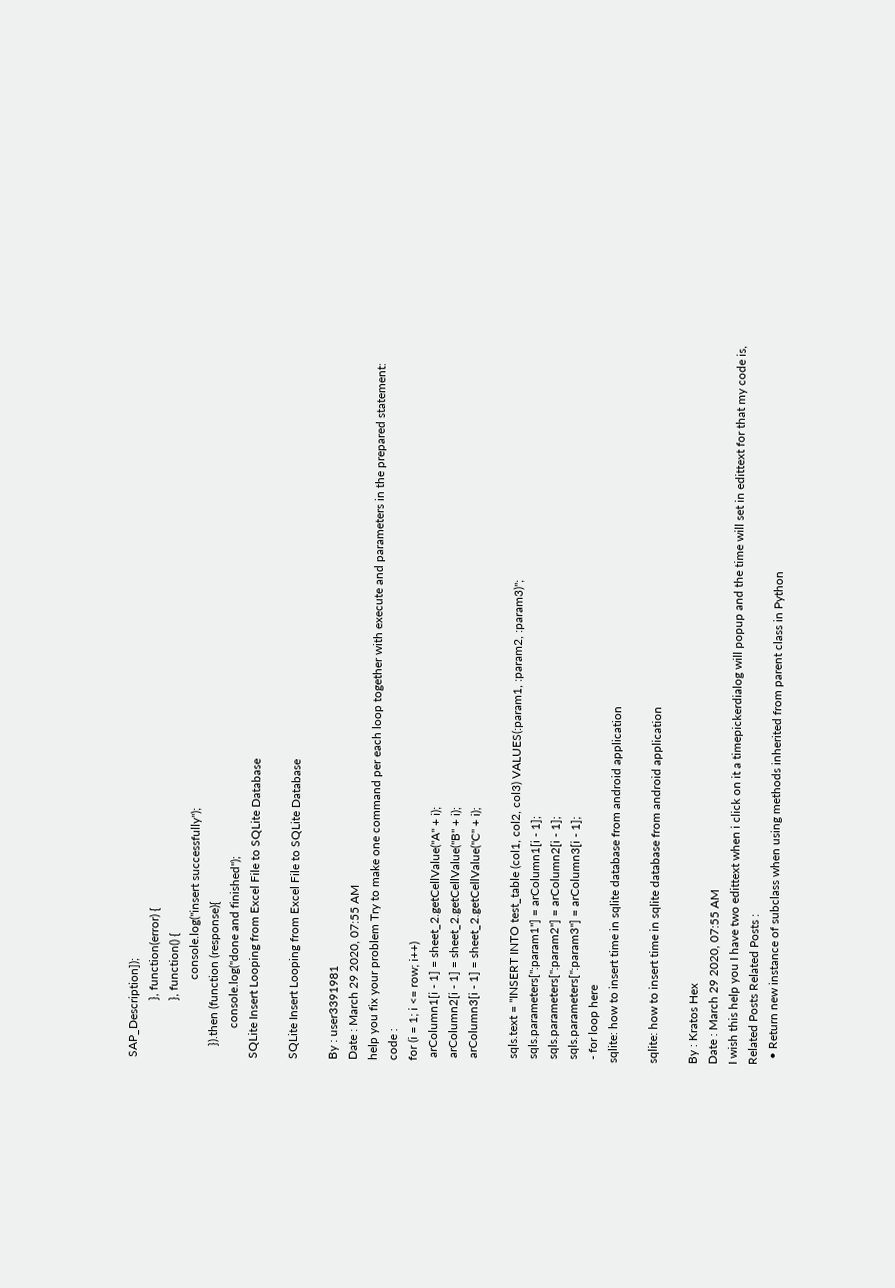SAP_Description]);
                   }, function(error) {
                   }, function() {
                          console.log("insert successfully");
    }).then (function (response){
          console.log("done and finished");
SQLite Insert Looping from Excel File to SQLite Database

SQLite Insert Looping from Excel File to SQLite Database

By : user3391981
Date : March 29 2020, 07:55 AM
help you fix your problem Try to make one command per each loop together with execute and parameters in the prepared statement:
code :
for (i = 1; i <= row; i++)
 arColumn1[i - 1] = sheet_2.getCellValue("A" + i);
 arColumn2[i - 1] = sheet_2.getCellValue("B" + i);
 arColumn3[i - 1] = sheet_2.getCellValue("C" + i);

 sqls.text = "INSERT INTO test_table (col1, col2, col3) VALUES(:param1, :param2, :param3)";
 sqls.parameters[":param1"] = arColumn1[i - 1];
 sqls.parameters[":param2"] = arColumn2[i - 1];
 sqls.parameters[":param3"] = arColumn3[i - 1];
 - for loop here
sqlite: how to insert time in sqlite database from android application

sqlite: how to insert time in sqlite database from android application

By : Kratos Hex
Date : March 29 2020, 07:55 AM
I wish this help you I have two edittext when i click on it a timepickerdialog will popup and the time will set in edittext for that my code is,
Related Posts Related Posts :
  • Return new instance of subclass when using methods inherited from parent class in Python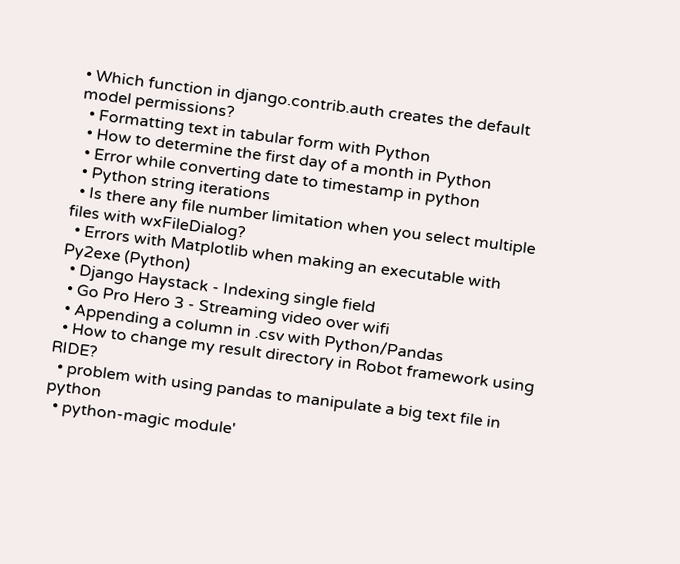• Which function in django.contrib.auth creates the default model permissions?
  • Formatting text in tabular form with Python
  • How to determine the first day of a month in Python
  • Error while converting date to timestamp in python
  • Python string iterations
  • Is there any file number limitation when you select multiple files with wxFileDialog?
  • Errors with Matplotlib when making an executable with Py2exe (Python)
  • Django Haystack - Indexing single field
  • Go Pro Hero 3 - Streaming video over wifi
  • Appending a column in .csv with Python/Pandas
  • How to change my result directory in Robot framework using RIDE?
  • problem with using pandas to manipulate a big text file in python
  • python-magic module'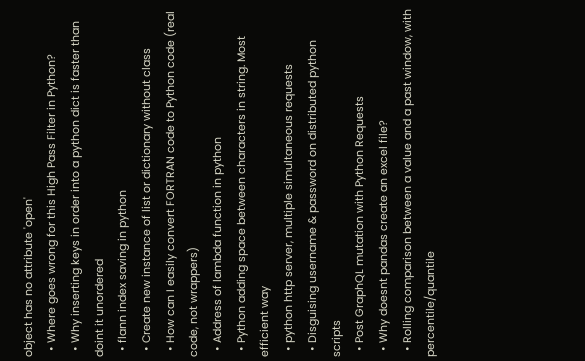object has no attribute 'open'
  • Where goes wrong for this High Pass Filter in Python?
  • Why inserting keys in order into a python dict is faster than doint it unordered
  • flann index saving in python
  • Create new instance of list or dictionary without class
  • How can I easily convert FORTRAN code to Python code (real code, not wrappers)
  • Address of lambda function in python
  • Python adding space between characters in string. Most efficient way
  • python http server, multiple simultaneous requests
  • Disguising username & password on distributed python scripts
  • Post GraphQL mutation with Python Requests
  • Why doesnt pandas create an excel file?
  • Rolling comparison between a value and a past window, with percentile/quantile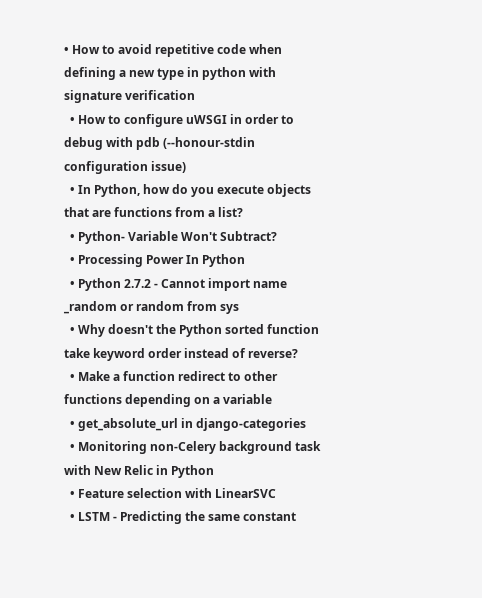• How to avoid repetitive code when defining a new type in python with signature verification
  • How to configure uWSGI in order to debug with pdb (--honour-stdin configuration issue)
  • In Python, how do you execute objects that are functions from a list?
  • Python- Variable Won't Subtract?
  • Processing Power In Python
  • Python 2.7.2 - Cannot import name _random or random from sys
  • Why doesn't the Python sorted function take keyword order instead of reverse?
  • Make a function redirect to other functions depending on a variable
  • get_absolute_url in django-categories
  • Monitoring non-Celery background task with New Relic in Python
  • Feature selection with LinearSVC
  • LSTM - Predicting the same constant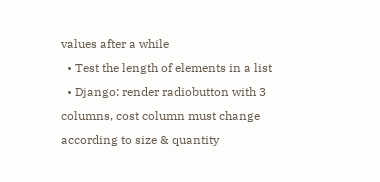values after a while
  • Test the length of elements in a list
  • Django: render radiobutton with 3 columns, cost column must change according to size & quantity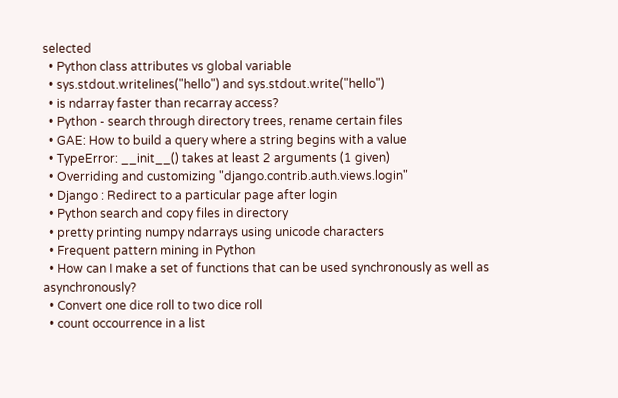selected
  • Python class attributes vs global variable
  • sys.stdout.writelines("hello") and sys.stdout.write("hello")
  • is ndarray faster than recarray access?
  • Python - search through directory trees, rename certain files
  • GAE: How to build a query where a string begins with a value
  • TypeError: __init__() takes at least 2 arguments (1 given)
  • Overriding and customizing "django.contrib.auth.views.login"
  • Django : Redirect to a particular page after login
  • Python search and copy files in directory
  • pretty printing numpy ndarrays using unicode characters
  • Frequent pattern mining in Python
  • How can I make a set of functions that can be used synchronously as well as asynchronously?
  • Convert one dice roll to two dice roll
  • count occourrence in a list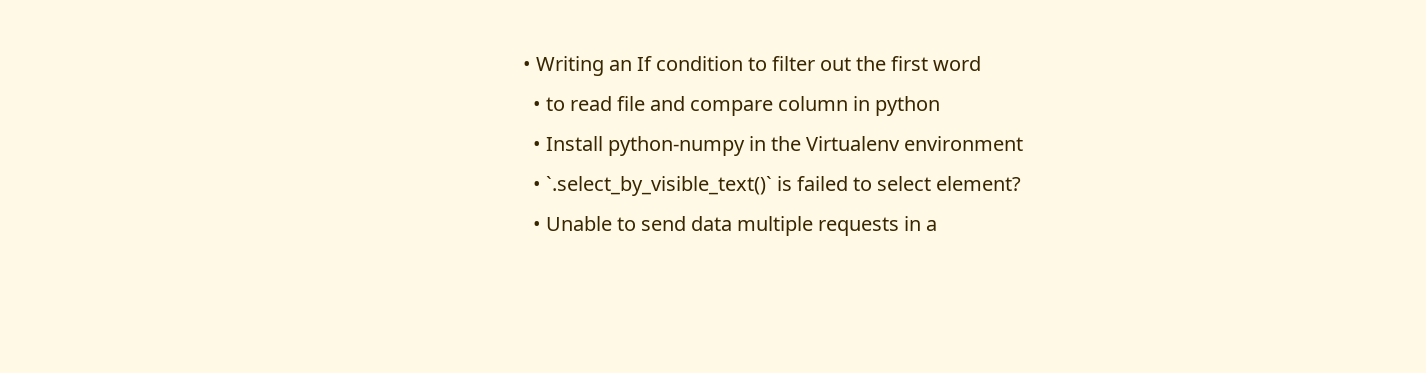• Writing an If condition to filter out the first word
  • to read file and compare column in python
  • Install python-numpy in the Virtualenv environment
  • `.select_by_visible_text()` is failed to select element?
  • Unable to send data multiple requests in a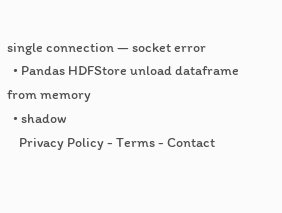single connection — socket error
  • Pandas HDFStore unload dataframe from memory
  • shadow
    Privacy Policy - Terms - Contact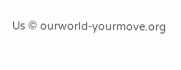Us © ourworld-yourmove.org